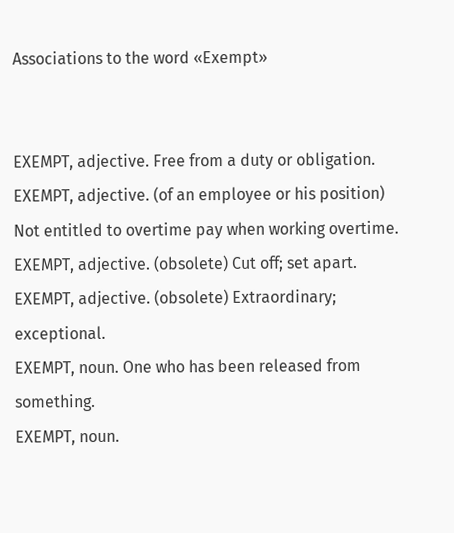Associations to the word «Exempt»


EXEMPT, adjective. Free from a duty or obligation.
EXEMPT, adjective. (of an employee or his position) Not entitled to overtime pay when working overtime.
EXEMPT, adjective. (obsolete) Cut off; set apart.
EXEMPT, adjective. (obsolete) Extraordinary; exceptional.
EXEMPT, noun. One who has been released from something.
EXEMPT, noun.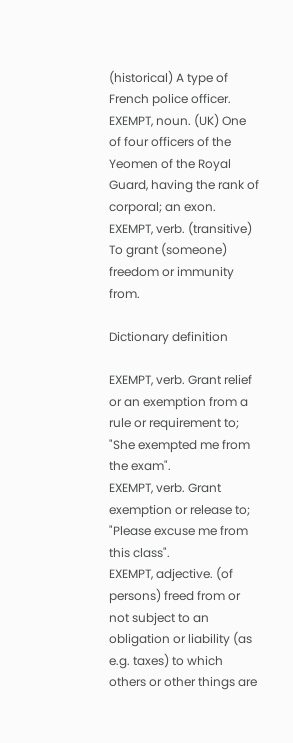(historical) A type of French police officer.
EXEMPT, noun. (UK) One of four officers of the Yeomen of the Royal Guard, having the rank of corporal; an exon.
EXEMPT, verb. (transitive) To grant (someone) freedom or immunity from.

Dictionary definition

EXEMPT, verb. Grant relief or an exemption from a rule or requirement to; "She exempted me from the exam".
EXEMPT, verb. Grant exemption or release to; "Please excuse me from this class".
EXEMPT, adjective. (of persons) freed from or not subject to an obligation or liability (as e.g. taxes) to which others or other things are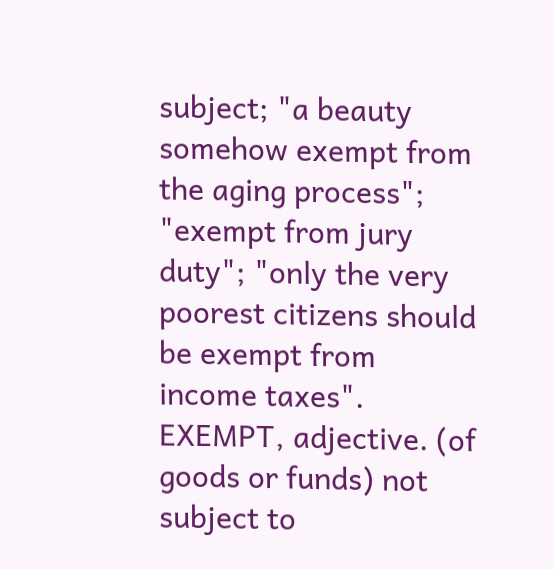subject; "a beauty somehow exempt from the aging process"; "exempt from jury duty"; "only the very poorest citizens should be exempt from income taxes".
EXEMPT, adjective. (of goods or funds) not subject to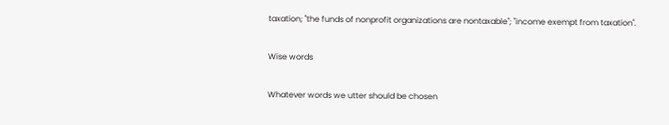taxation; "the funds of nonprofit organizations are nontaxable"; "income exempt from taxation".

Wise words

Whatever words we utter should be chosen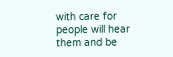with care for people will hear them and be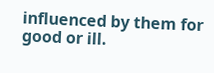influenced by them for good or ill.